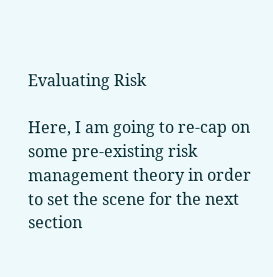Evaluating Risk

Here, I am going to re-cap on some pre-existing risk management theory in order to set the scene for the next section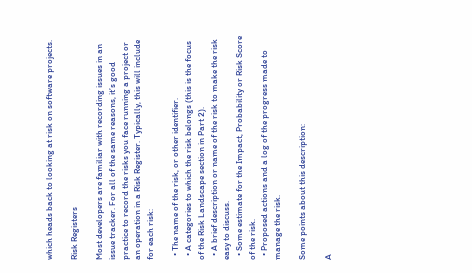which heads back to looking at risk on software projects.

Risk Registers

Most developers are familiar with recording issues in an issue tracker. For all of the same reasons, it’s good practice to record the risks you face running a project or an operation in a Risk Register. Typically, this will include for each risk:

  • The name of the risk, or other identifier.
  • A categories to which the risk belongs (this is the focus of the Risk Landscape section in Part 2).
  • A brief description or name of the risk to make the risk easy to discuss.
  • Some estimate for the Impact, Probability or Risk Score of the risk.
  • Proposed actions and a log of the progress made to manage the risk.

Some points about this description:

A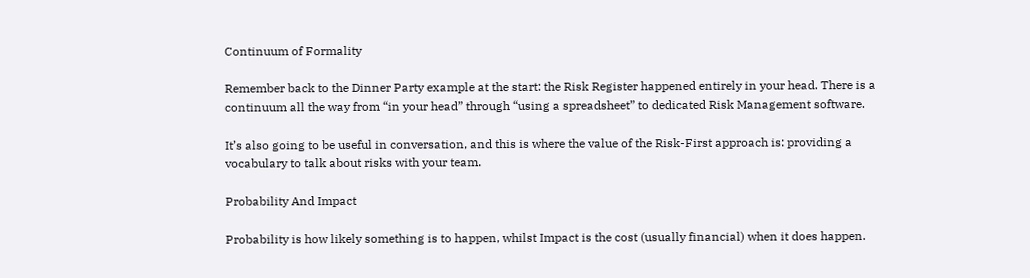Continuum of Formality

Remember back to the Dinner Party example at the start: the Risk Register happened entirely in your head. There is a continuum all the way from “in your head” through “using a spreadsheet” to dedicated Risk Management software.

It’s also going to be useful in conversation, and this is where the value of the Risk-First approach is: providing a vocabulary to talk about risks with your team.

Probability And Impact

Probability is how likely something is to happen, whilst Impact is the cost (usually financial) when it does happen.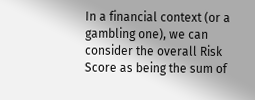In a financial context (or a gambling one), we can consider the overall Risk Score as being the sum of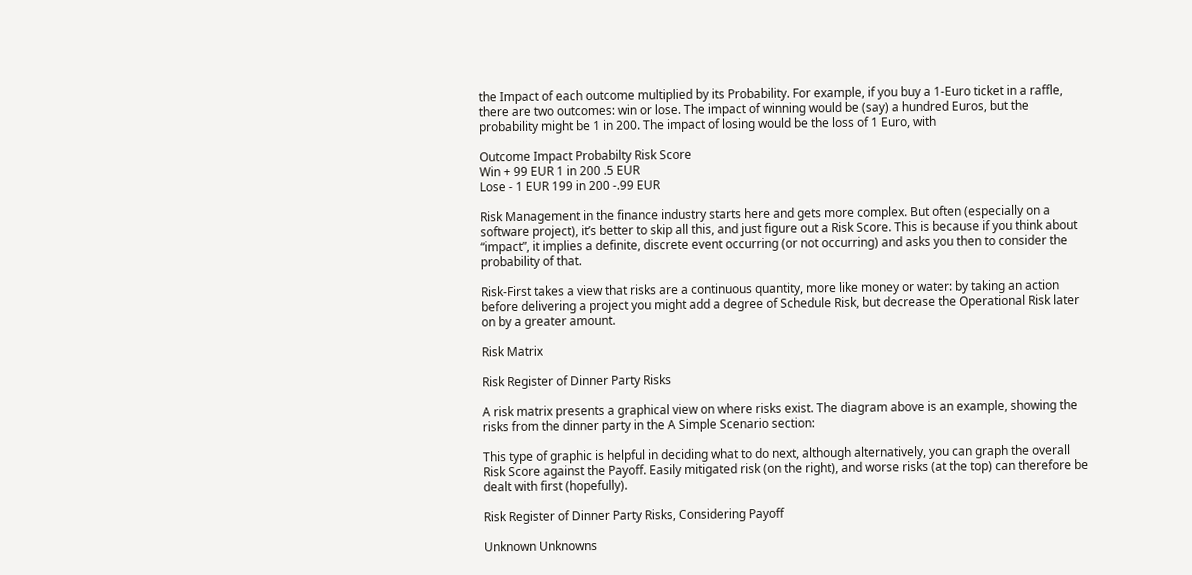the Impact of each outcome multiplied by its Probability. For example, if you buy a 1-Euro ticket in a raffle, there are two outcomes: win or lose. The impact of winning would be (say) a hundred Euros, but the probability might be 1 in 200. The impact of losing would be the loss of 1 Euro, with

Outcome Impact Probabilty Risk Score
Win + 99 EUR 1 in 200 .5 EUR
Lose - 1 EUR 199 in 200 -.99 EUR

Risk Management in the finance industry starts here and gets more complex. But often (especially on a software project), it’s better to skip all this, and just figure out a Risk Score. This is because if you think about “impact”, it implies a definite, discrete event occurring (or not occurring) and asks you then to consider the probability of that.

Risk-First takes a view that risks are a continuous quantity, more like money or water: by taking an action before delivering a project you might add a degree of Schedule Risk, but decrease the Operational Risk later on by a greater amount.

Risk Matrix

Risk Register of Dinner Party Risks

A risk matrix presents a graphical view on where risks exist. The diagram above is an example, showing the risks from the dinner party in the A Simple Scenario section:

This type of graphic is helpful in deciding what to do next, although alternatively, you can graph the overall Risk Score against the Payoff. Easily mitigated risk (on the right), and worse risks (at the top) can therefore be dealt with first (hopefully).

Risk Register of Dinner Party Risks, Considering Payoff

Unknown Unknowns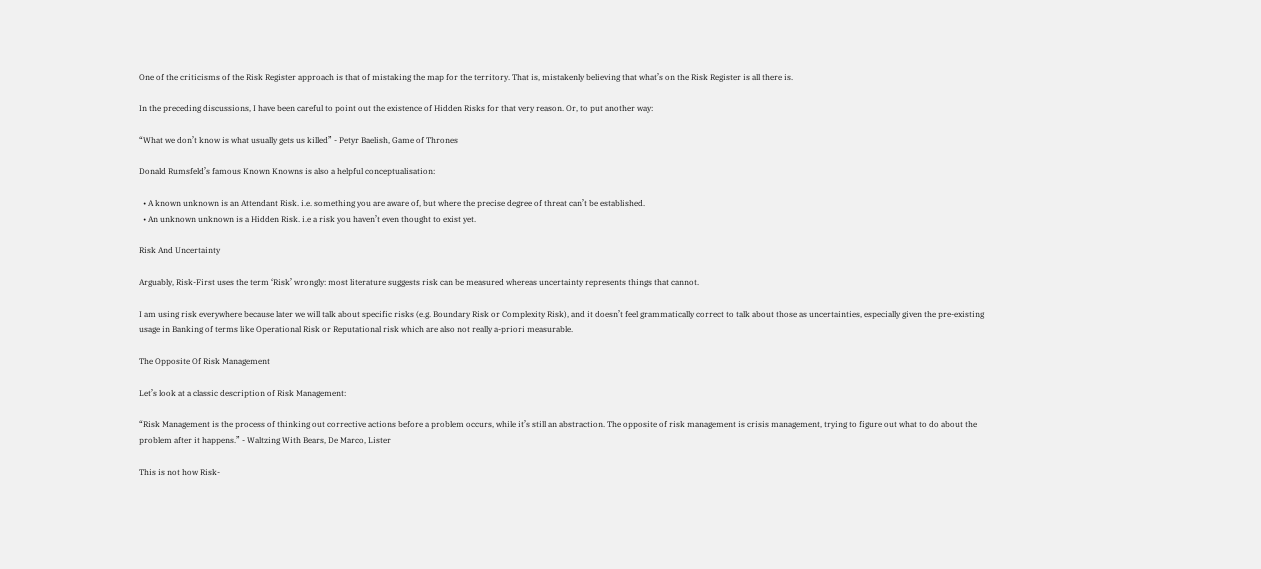One of the criticisms of the Risk Register approach is that of mistaking the map for the territory. That is, mistakenly believing that what’s on the Risk Register is all there is.

In the preceding discussions, I have been careful to point out the existence of Hidden Risks for that very reason. Or, to put another way:

“What we don’t know is what usually gets us killed” - Petyr Baelish, Game of Thrones

Donald Rumsfeld’s famous Known Knowns is also a helpful conceptualisation:

  • A known unknown is an Attendant Risk. i.e. something you are aware of, but where the precise degree of threat can’t be established.
  • An unknown unknown is a Hidden Risk. i.e a risk you haven’t even thought to exist yet.

Risk And Uncertainty

Arguably, Risk-First uses the term ‘Risk’ wrongly: most literature suggests risk can be measured whereas uncertainty represents things that cannot.

I am using risk everywhere because later we will talk about specific risks (e.g. Boundary Risk or Complexity Risk), and it doesn’t feel grammatically correct to talk about those as uncertainties, especially given the pre-existing usage in Banking of terms like Operational Risk or Reputational risk which are also not really a-priori measurable.

The Opposite Of Risk Management

Let’s look at a classic description of Risk Management:

“Risk Management is the process of thinking out corrective actions before a problem occurs, while it’s still an abstraction. The opposite of risk management is crisis management, trying to figure out what to do about the problem after it happens.” - Waltzing With Bears, De Marco, Lister

This is not how Risk-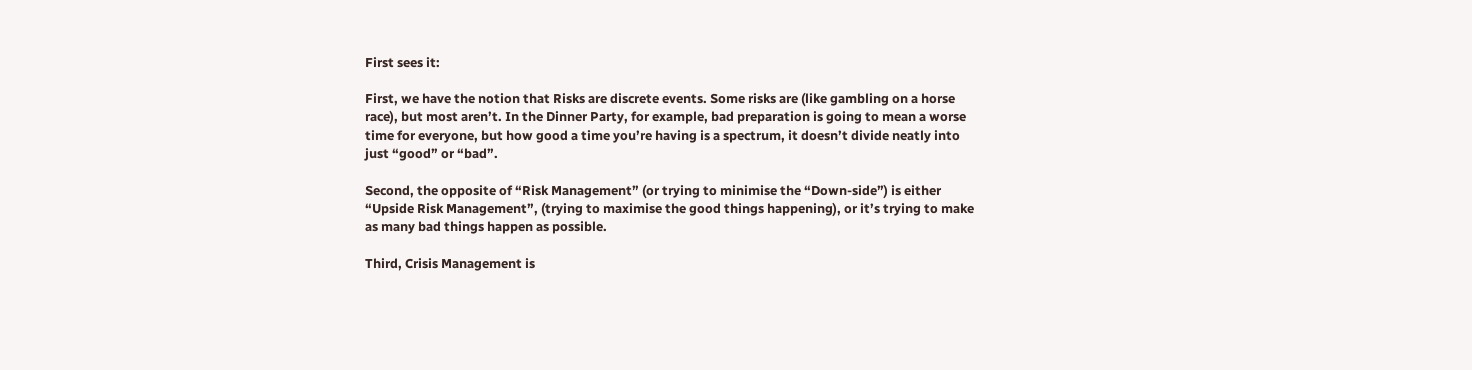First sees it:

First, we have the notion that Risks are discrete events. Some risks are (like gambling on a horse race), but most aren’t. In the Dinner Party, for example, bad preparation is going to mean a worse time for everyone, but how good a time you’re having is a spectrum, it doesn’t divide neatly into just “good” or “bad”.

Second, the opposite of “Risk Management” (or trying to minimise the “Down-side”) is either “Upside Risk Management”, (trying to maximise the good things happening), or it’s trying to make as many bad things happen as possible.

Third, Crisis Management is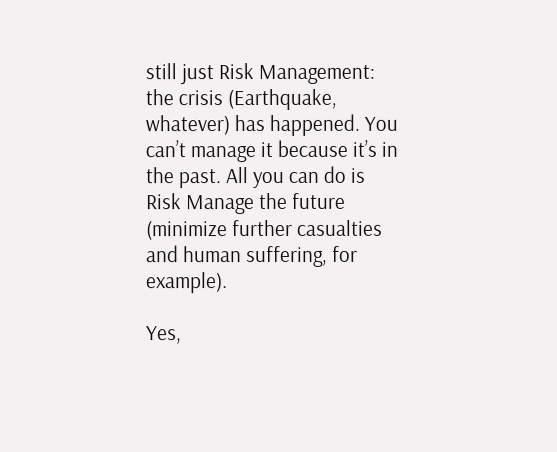still just Risk Management: the crisis (Earthquake, whatever) has happened. You can’t manage it because it’s in the past. All you can do is Risk Manage the future (minimize further casualties and human suffering, for example).

Yes,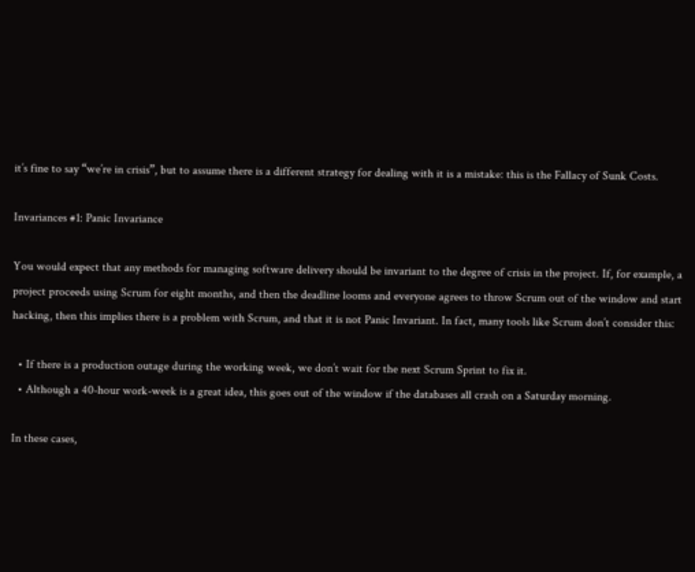it’s fine to say “we’re in crisis”, but to assume there is a different strategy for dealing with it is a mistake: this is the Fallacy of Sunk Costs.

Invariances #1: Panic Invariance

You would expect that any methods for managing software delivery should be invariant to the degree of crisis in the project. If, for example, a project proceeds using Scrum for eight months, and then the deadline looms and everyone agrees to throw Scrum out of the window and start hacking, then this implies there is a problem with Scrum, and that it is not Panic Invariant. In fact, many tools like Scrum don’t consider this:

  • If there is a production outage during the working week, we don’t wait for the next Scrum Sprint to fix it.
  • Although a 40-hour work-week is a great idea, this goes out of the window if the databases all crash on a Saturday morning.

In these cases,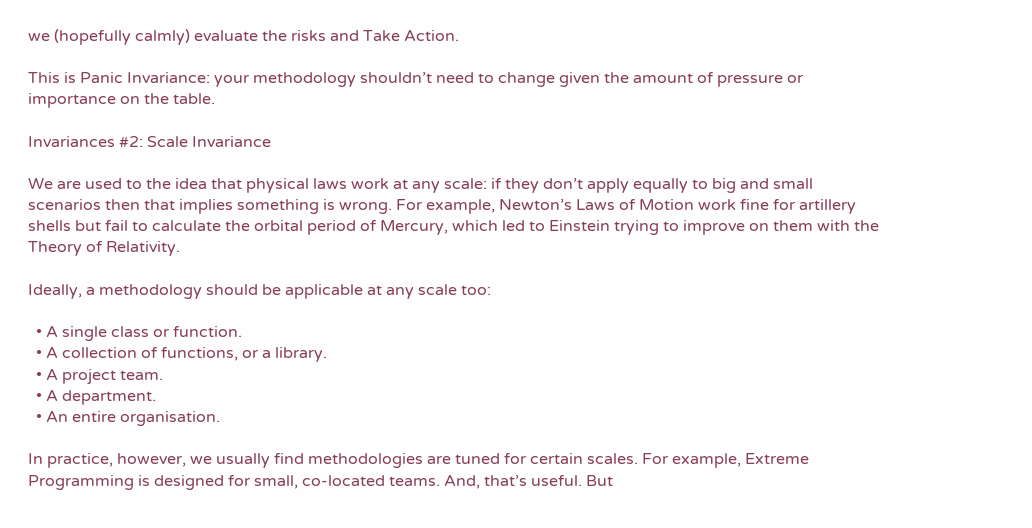we (hopefully calmly) evaluate the risks and Take Action.

This is Panic Invariance: your methodology shouldn’t need to change given the amount of pressure or importance on the table.

Invariances #2: Scale Invariance

We are used to the idea that physical laws work at any scale: if they don’t apply equally to big and small scenarios then that implies something is wrong. For example, Newton’s Laws of Motion work fine for artillery shells but fail to calculate the orbital period of Mercury, which led to Einstein trying to improve on them with the Theory of Relativity.

Ideally, a methodology should be applicable at any scale too:

  • A single class or function.
  • A collection of functions, or a library.
  • A project team.
  • A department.
  • An entire organisation.

In practice, however, we usually find methodologies are tuned for certain scales. For example, Extreme Programming is designed for small, co-located teams. And, that’s useful. But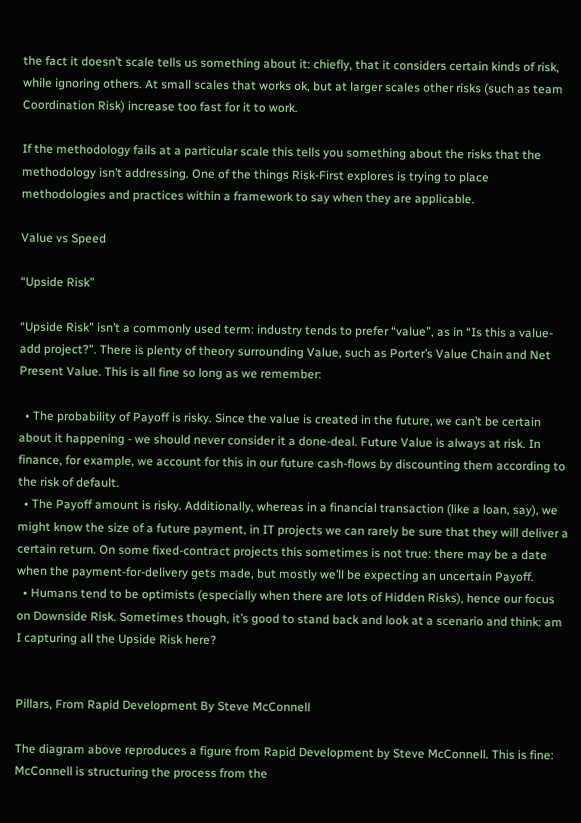the fact it doesn’t scale tells us something about it: chiefly, that it considers certain kinds of risk, while ignoring others. At small scales that works ok, but at larger scales other risks (such as team Coordination Risk) increase too fast for it to work.

If the methodology fails at a particular scale this tells you something about the risks that the methodology isn’t addressing. One of the things Risk-First explores is trying to place methodologies and practices within a framework to say when they are applicable.

Value vs Speed

“Upside Risk”

“Upside Risk” isn’t a commonly used term: industry tends to prefer “value”, as in “Is this a value-add project?”. There is plenty of theory surrounding Value, such as Porter’s Value Chain and Net Present Value. This is all fine so long as we remember:

  • The probability of Payoff is risky. Since the value is created in the future, we can’t be certain about it happening - we should never consider it a done-deal. Future Value is always at risk. In finance, for example, we account for this in our future cash-flows by discounting them according to the risk of default.
  • The Payoff amount is risky. Additionally, whereas in a financial transaction (like a loan, say), we might know the size of a future payment, in IT projects we can rarely be sure that they will deliver a certain return. On some fixed-contract projects this sometimes is not true: there may be a date when the payment-for-delivery gets made, but mostly we’ll be expecting an uncertain Payoff.
  • Humans tend to be optimists (especially when there are lots of Hidden Risks), hence our focus on Downside Risk. Sometimes though, it’s good to stand back and look at a scenario and think: am I capturing all the Upside Risk here?


Pillars, From Rapid Development By Steve McConnell

The diagram above reproduces a figure from Rapid Development by Steve McConnell. This is fine: McConnell is structuring the process from the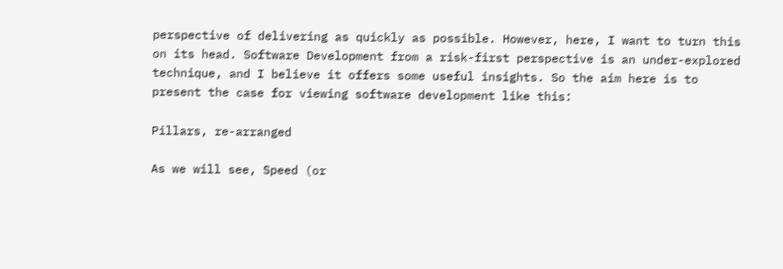perspective of delivering as quickly as possible. However, here, I want to turn this on its head. Software Development from a risk-first perspective is an under-explored technique, and I believe it offers some useful insights. So the aim here is to present the case for viewing software development like this:

Pillars, re-arranged

As we will see, Speed (or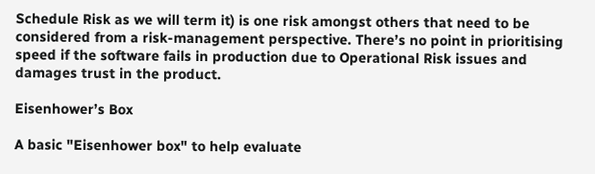Schedule Risk as we will term it) is one risk amongst others that need to be considered from a risk-management perspective. There’s no point in prioritising speed if the software fails in production due to Operational Risk issues and damages trust in the product.

Eisenhower’s Box

A basic "Eisenhower box" to help evaluate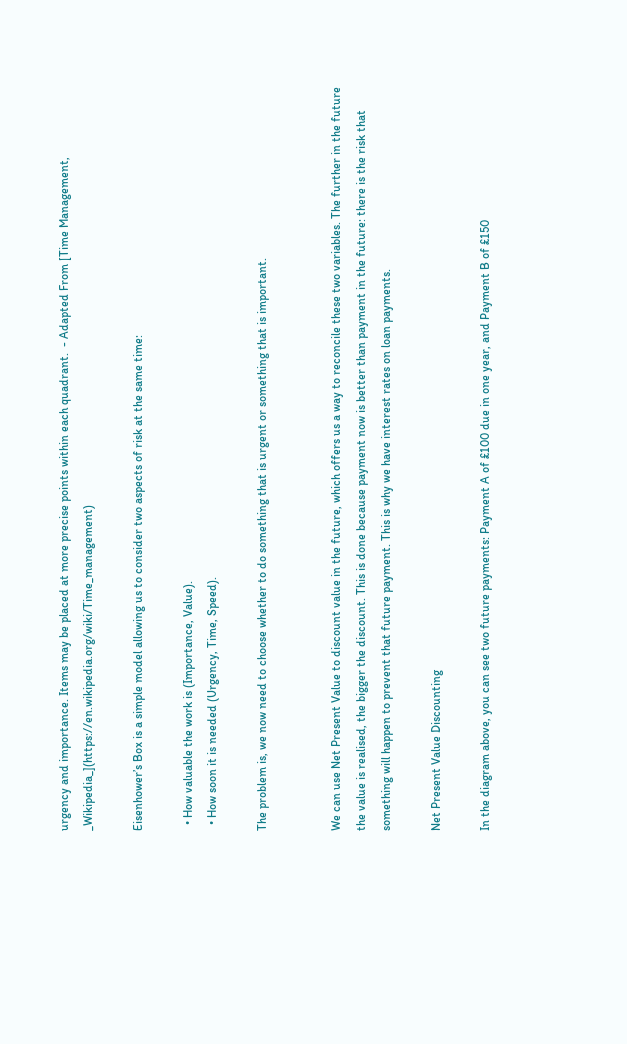urgency and importance. Items may be placed at more precise points within each quadrant.  - Adapted From [Time Management, _Wikipedia_](https://en.wikipedia.org/wiki/Time_management)

Eisenhower’s Box is a simple model allowing us to consider two aspects of risk at the same time:

  • How valuable the work is (Importance, Value).
  • How soon it is needed (Urgency, Time, Speed).

The problem is, we now need to choose whether to do something that is urgent or something that is important.


We can use Net Present Value to discount value in the future, which offers us a way to reconcile these two variables. The further in the future the value is realised, the bigger the discount. This is done because payment now is better than payment in the future: there is the risk that something will happen to prevent that future payment. This is why we have interest rates on loan payments.

Net Present Value Discounting

In the diagram above, you can see two future payments: Payment A of £100 due in one year, and Payment B of £150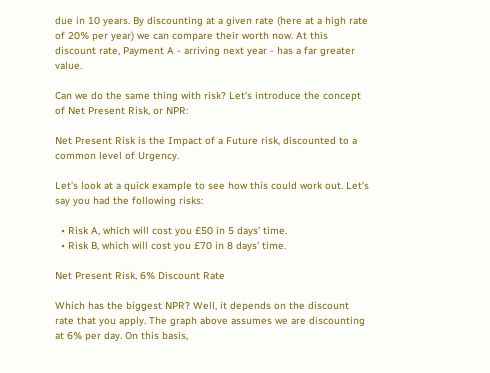due in 10 years. By discounting at a given rate (here at a high rate of 20% per year) we can compare their worth now. At this discount rate, Payment A - arriving next year - has a far greater value.

Can we do the same thing with risk? Let’s introduce the concept of Net Present Risk, or NPR:

Net Present Risk is the Impact of a Future risk, discounted to a common level of Urgency.

Let’s look at a quick example to see how this could work out. Let’s say you had the following risks:

  • Risk A, which will cost you £50 in 5 days’ time.
  • Risk B, which will cost you £70 in 8 days’ time.

Net Present Risk, 6% Discount Rate

Which has the biggest NPR? Well, it depends on the discount rate that you apply. The graph above assumes we are discounting at 6% per day. On this basis,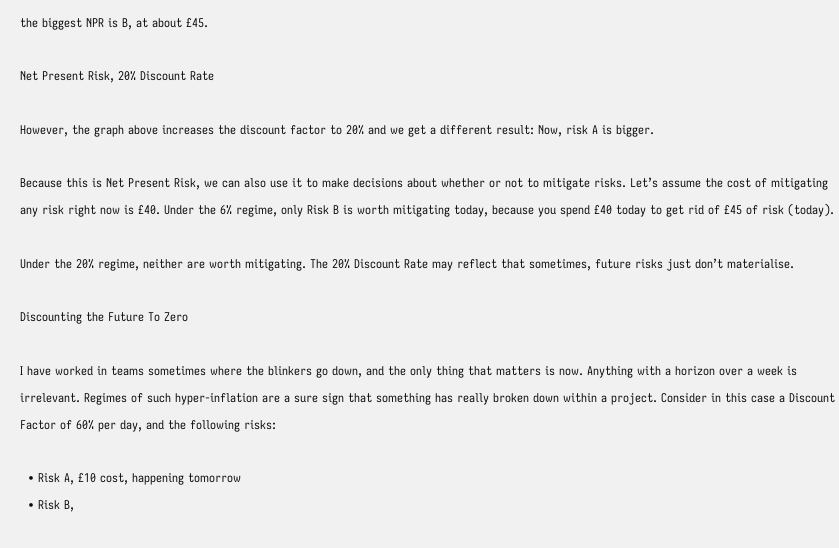the biggest NPR is B, at about £45.

Net Present Risk, 20% Discount Rate

However, the graph above increases the discount factor to 20% and we get a different result: Now, risk A is bigger.

Because this is Net Present Risk, we can also use it to make decisions about whether or not to mitigate risks. Let’s assume the cost of mitigating any risk right now is £40. Under the 6% regime, only Risk B is worth mitigating today, because you spend £40 today to get rid of £45 of risk (today).

Under the 20% regime, neither are worth mitigating. The 20% Discount Rate may reflect that sometimes, future risks just don’t materialise.

Discounting the Future To Zero

I have worked in teams sometimes where the blinkers go down, and the only thing that matters is now. Anything with a horizon over a week is irrelevant. Regimes of such hyper-inflation are a sure sign that something has really broken down within a project. Consider in this case a Discount Factor of 60% per day, and the following risks:

  • Risk A, £10 cost, happening tomorrow
  • Risk B,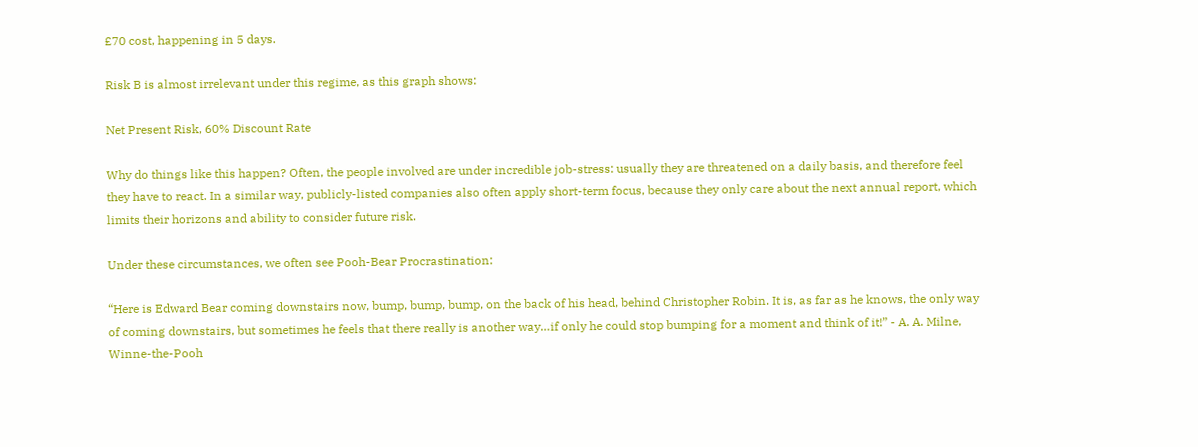£70 cost, happening in 5 days.

Risk B is almost irrelevant under this regime, as this graph shows:

Net Present Risk, 60% Discount Rate

Why do things like this happen? Often, the people involved are under incredible job-stress: usually they are threatened on a daily basis, and therefore feel they have to react. In a similar way, publicly-listed companies also often apply short-term focus, because they only care about the next annual report, which limits their horizons and ability to consider future risk.

Under these circumstances, we often see Pooh-Bear Procrastination:

“Here is Edward Bear coming downstairs now, bump, bump, bump, on the back of his head, behind Christopher Robin. It is, as far as he knows, the only way of coming downstairs, but sometimes he feels that there really is another way…if only he could stop bumping for a moment and think of it!” - A. A. Milne, Winne-the-Pooh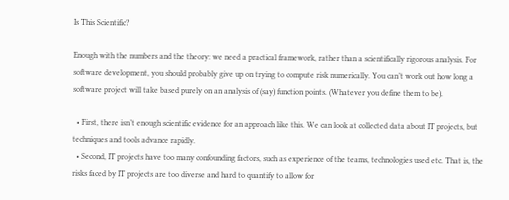Is This Scientific?

Enough with the numbers and the theory: we need a practical framework, rather than a scientifically rigorous analysis. For software development, you should probably give up on trying to compute risk numerically. You can’t work out how long a software project will take based purely on an analysis of (say) function points. (Whatever you define them to be).

  • First, there isn’t enough scientific evidence for an approach like this. We can look at collected data about IT projects, but techniques and tools advance rapidly.
  • Second, IT projects have too many confounding factors, such as experience of the teams, technologies used etc. That is, the risks faced by IT projects are too diverse and hard to quantify to allow for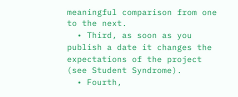meaningful comparison from one to the next.
  • Third, as soon as you publish a date it changes the expectations of the project (see Student Syndrome).
  • Fourth,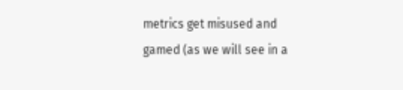metrics get misused and gamed (as we will see in a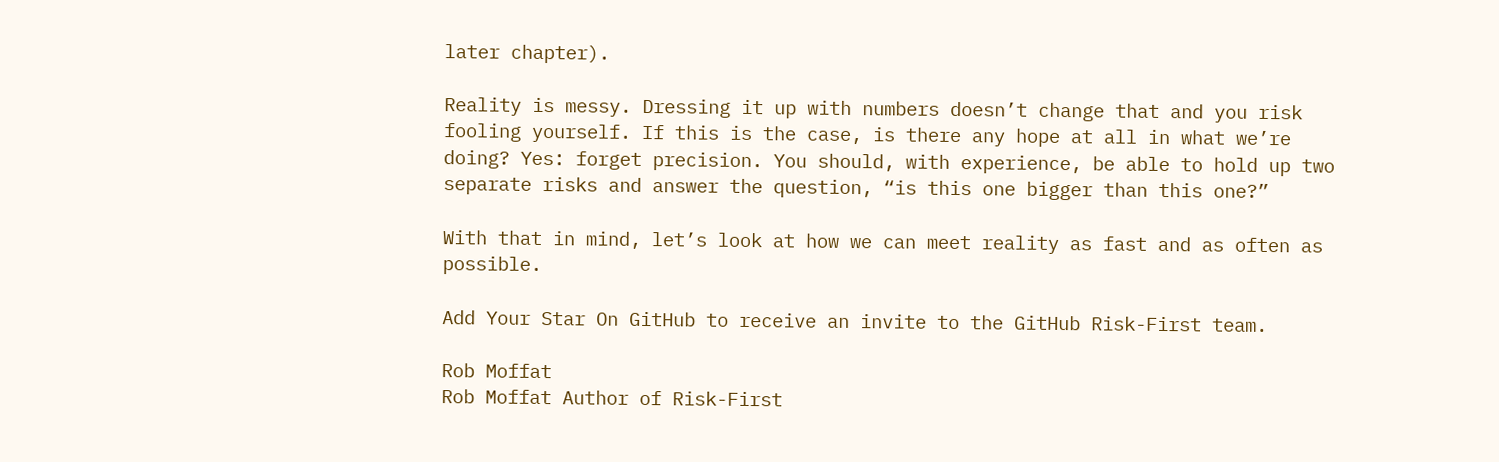later chapter).

Reality is messy. Dressing it up with numbers doesn’t change that and you risk fooling yourself. If this is the case, is there any hope at all in what we’re doing? Yes: forget precision. You should, with experience, be able to hold up two separate risks and answer the question, “is this one bigger than this one?”

With that in mind, let’s look at how we can meet reality as fast and as often as possible.

Add Your Star On GitHub to receive an invite to the GitHub Risk-First team.

Rob Moffat
Rob Moffat Author of Risk-First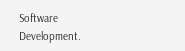Software Development.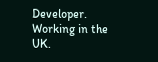Developer. Working in the UK.